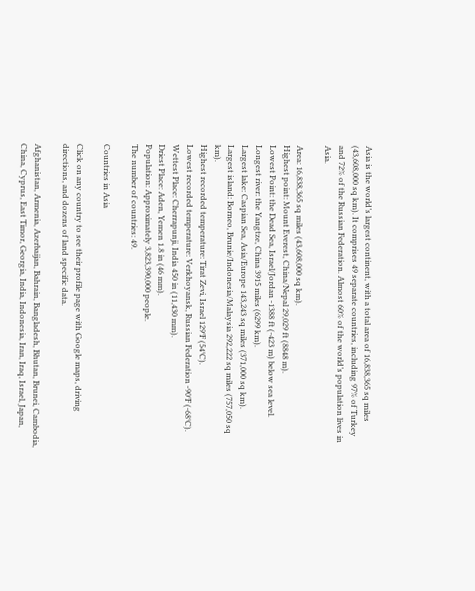Asia is the world’s largest continent, with a total area of 16,838,365 sq miles (43,608,000 sq km). It comprises 49 separate countries, including 97% of Turkey and 72% of the Russian Federation. Almost 60% of the world’s population lives in Asia.

Area: 16,838,365 sq miles (43,608,000 sq km).
Highest point: Mount Everest, China/Nepal 29,029 ft (8848 m).
Lowest Point: the Dead Sea, Israel/Jordan -1388 ft (-423 m) below sea level.
Longest river: the Yangtze, China 3915 miles (6299 km).
Largest lake: Caspian Sea, Asia/Europe 143,243 sq miles (371,000 sq km).
Largest island: Borneo, Brunie/Indonesia/Malaysia 292,222 sq miles (757,050 sq km).
Highest recorded temperature: Tirat Zevi, Israel 129°F (54°C).
Lowest recorded temperature: Verkhoyansk, Russian Federation -90°F (-68°C).
Wettest Place: Cherrapunji, India 450 in (11,430 mm).
Driest Place: Aden, Yemen 1.8 in (46 mm).
Population: Approximately 3,823,390,000 people.
The number of countries: 49.

Countries in Asia

Click on any country to see their profile page with Google maps, driving directions, and dozens of land specific data.

Afghanistan, Armenia, Azerbaijan, Bahrain, Bangladesh, Bhutan, Brunei, Cambodia, China, Cyprus, East Timor, Georgia, India, Indonesia, Iran, Iraq, Israel, Japan,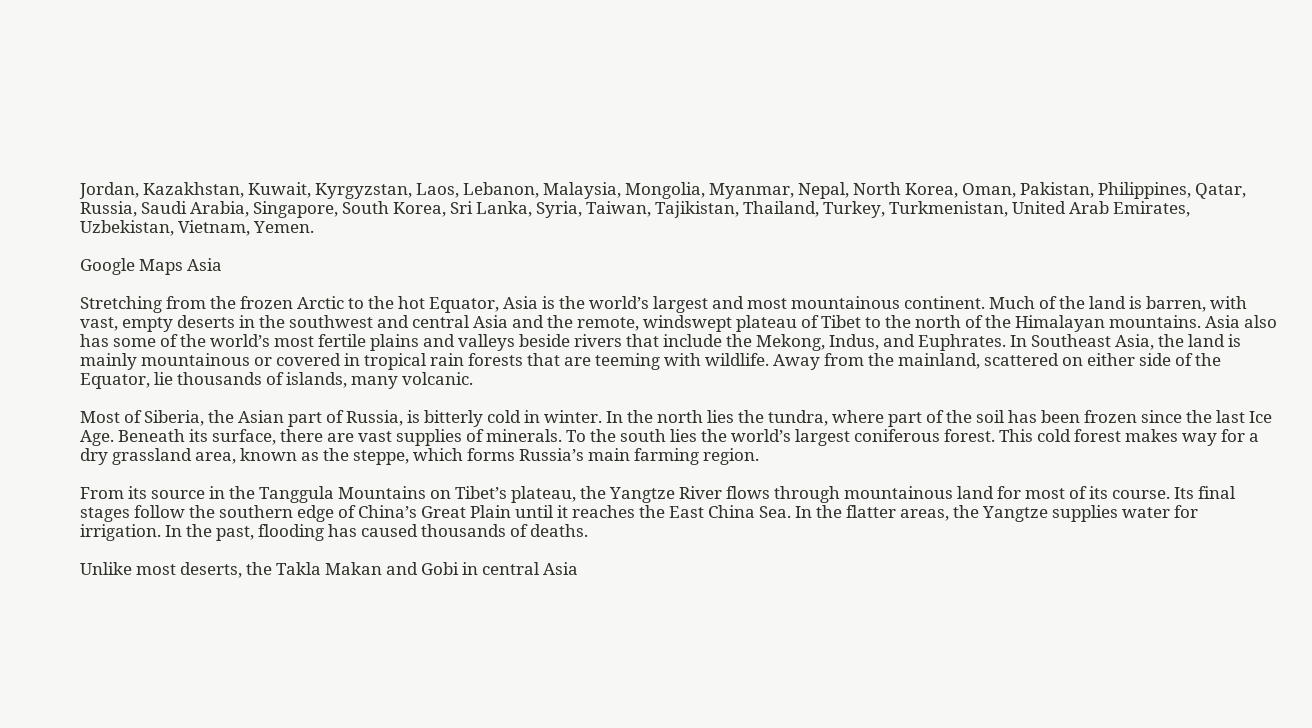Jordan, Kazakhstan, Kuwait, Kyrgyzstan, Laos, Lebanon, Malaysia, Mongolia, Myanmar, Nepal, North Korea, Oman, Pakistan, Philippines, Qatar, Russia, Saudi Arabia, Singapore, South Korea, Sri Lanka, Syria, Taiwan, Tajikistan, Thailand, Turkey, Turkmenistan, United Arab Emirates, Uzbekistan, Vietnam, Yemen.

Google Maps Asia

Stretching from the frozen Arctic to the hot Equator, Asia is the world’s largest and most mountainous continent. Much of the land is barren, with vast, empty deserts in the southwest and central Asia and the remote, windswept plateau of Tibet to the north of the Himalayan mountains. Asia also has some of the world’s most fertile plains and valleys beside rivers that include the Mekong, Indus, and Euphrates. In Southeast Asia, the land is mainly mountainous or covered in tropical rain forests that are teeming with wildlife. Away from the mainland, scattered on either side of the Equator, lie thousands of islands, many volcanic.

Most of Siberia, the Asian part of Russia, is bitterly cold in winter. In the north lies the tundra, where part of the soil has been frozen since the last Ice Age. Beneath its surface, there are vast supplies of minerals. To the south lies the world’s largest coniferous forest. This cold forest makes way for a dry grassland area, known as the steppe, which forms Russia’s main farming region.

From its source in the Tanggula Mountains on Tibet’s plateau, the Yangtze River flows through mountainous land for most of its course. Its final stages follow the southern edge of China’s Great Plain until it reaches the East China Sea. In the flatter areas, the Yangtze supplies water for irrigation. In the past, flooding has caused thousands of deaths.

Unlike most deserts, the Takla Makan and Gobi in central Asia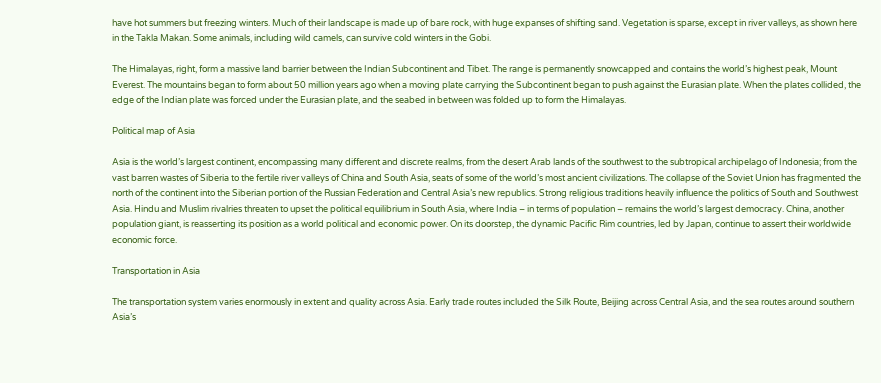have hot summers but freezing winters. Much of their landscape is made up of bare rock, with huge expanses of shifting sand. Vegetation is sparse, except in river valleys, as shown here in the Takla Makan. Some animals, including wild camels, can survive cold winters in the Gobi.

The Himalayas, right, form a massive land barrier between the Indian Subcontinent and Tibet. The range is permanently snowcapped and contains the world’s highest peak, Mount Everest. The mountains began to form about 50 million years ago when a moving plate carrying the Subcontinent began to push against the Eurasian plate. When the plates collided, the edge of the Indian plate was forced under the Eurasian plate, and the seabed in between was folded up to form the Himalayas.

Political map of Asia

Asia is the world’s largest continent, encompassing many different and discrete realms, from the desert Arab lands of the southwest to the subtropical archipelago of Indonesia; from the vast barren wastes of Siberia to the fertile river valleys of China and South Asia, seats of some of the world’s most ancient civilizations. The collapse of the Soviet Union has fragmented the north of the continent into the Siberian portion of the Russian Federation and Central Asia’s new republics. Strong religious traditions heavily influence the politics of South and Southwest Asia. Hindu and Muslim rivalries threaten to upset the political equilibrium in South Asia, where India – in terms of population – remains the world’s largest democracy. China, another population giant, is reasserting its position as a world political and economic power. On its doorstep, the dynamic Pacific Rim countries, led by Japan, continue to assert their worldwide economic force.

Transportation in Asia

The transportation system varies enormously in extent and quality across Asia. Early trade routes included the Silk Route, Beijing across Central Asia, and the sea routes around southern Asia’s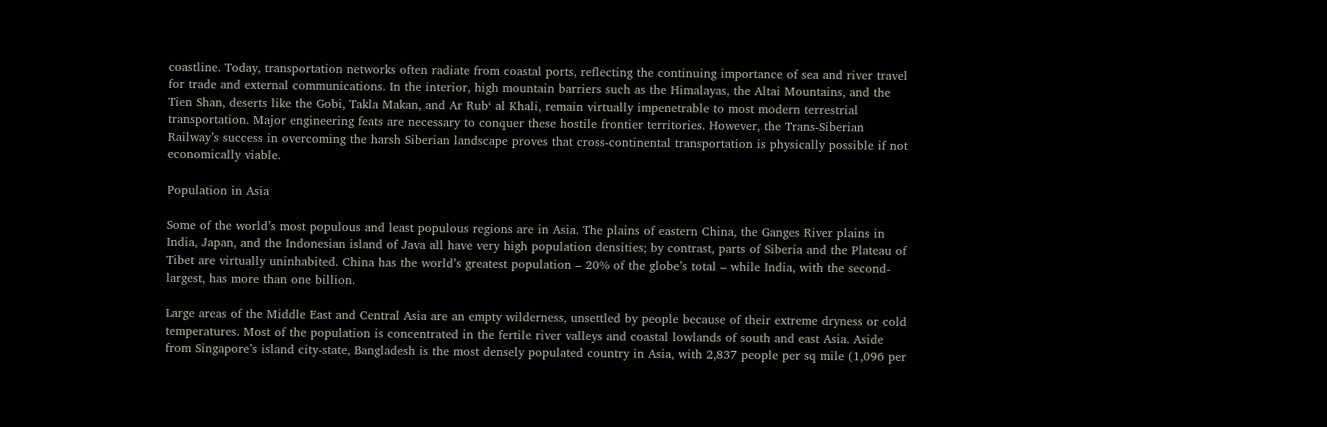coastline. Today, transportation networks often radiate from coastal ports, reflecting the continuing importance of sea and river travel for trade and external communications. In the interior, high mountain barriers such as the Himalayas, the Altai Mountains, and the Tien Shan, deserts like the Gobi, Takla Makan, and Ar Rub‘ al Khali, remain virtually impenetrable to most modern terrestrial transportation. Major engineering feats are necessary to conquer these hostile frontier territories. However, the Trans-Siberian Railway’s success in overcoming the harsh Siberian landscape proves that cross-continental transportation is physically possible if not economically viable.

Population in Asia

Some of the world’s most populous and least populous regions are in Asia. The plains of eastern China, the Ganges River plains in India, Japan, and the Indonesian island of Java all have very high population densities; by contrast, parts of Siberia and the Plateau of Tibet are virtually uninhabited. China has the world’s greatest population – 20% of the globe’s total – while India, with the second-largest, has more than one billion.

Large areas of the Middle East and Central Asia are an empty wilderness, unsettled by people because of their extreme dryness or cold temperatures. Most of the population is concentrated in the fertile river valleys and coastal lowlands of south and east Asia. Aside from Singapore’s island city-state, Bangladesh is the most densely populated country in Asia, with 2,837 people per sq mile (1,096 per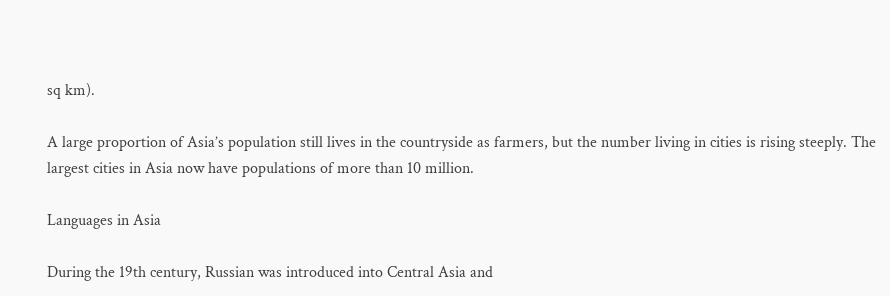sq km).

A large proportion of Asia’s population still lives in the countryside as farmers, but the number living in cities is rising steeply. The largest cities in Asia now have populations of more than 10 million.

Languages in Asia

During the 19th century, Russian was introduced into Central Asia and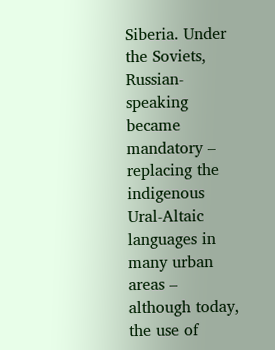Siberia. Under the Soviets, Russian-speaking became mandatory – replacing the indigenous Ural-Altaic languages in many urban areas – although today, the use of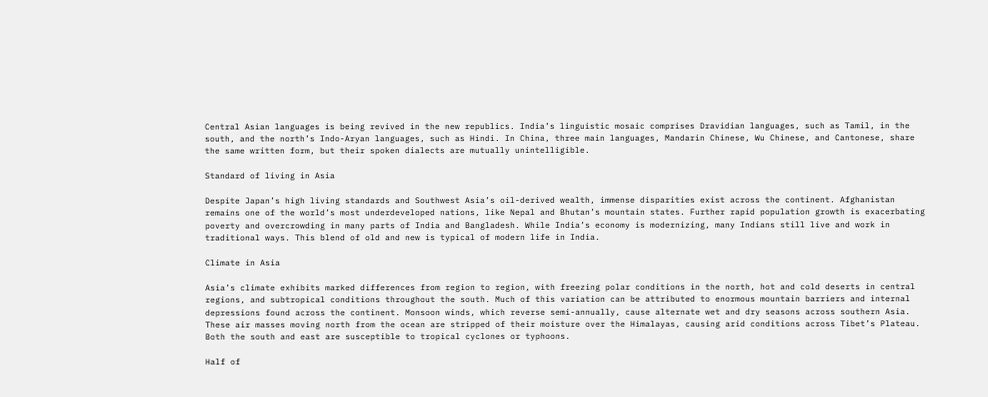Central Asian languages is being revived in the new republics. India’s linguistic mosaic comprises Dravidian languages, such as Tamil, in the south, and the north’s Indo-Aryan languages, such as Hindi. In China, three main languages, Mandarin Chinese, Wu Chinese, and Cantonese, share the same written form, but their spoken dialects are mutually unintelligible.

Standard of living in Asia

Despite Japan’s high living standards and Southwest Asia’s oil-derived wealth, immense disparities exist across the continent. Afghanistan remains one of the world’s most underdeveloped nations, like Nepal and Bhutan’s mountain states. Further rapid population growth is exacerbating poverty and overcrowding in many parts of India and Bangladesh. While India’s economy is modernizing, many Indians still live and work in traditional ways. This blend of old and new is typical of modern life in India.

Climate in Asia

Asia’s climate exhibits marked differences from region to region, with freezing polar conditions in the north, hot and cold deserts in central regions, and subtropical conditions throughout the south. Much of this variation can be attributed to enormous mountain barriers and internal depressions found across the continent. Monsoon winds, which reverse semi-annually, cause alternate wet and dry seasons across southern Asia. These air masses moving north from the ocean are stripped of their moisture over the Himalayas, causing arid conditions across Tibet’s Plateau. Both the south and east are susceptible to tropical cyclones or typhoons.

Half of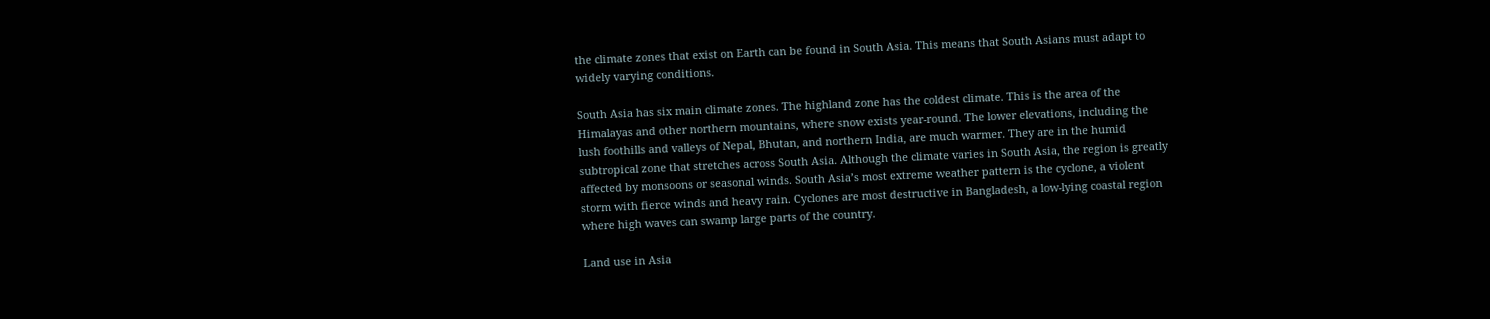the climate zones that exist on Earth can be found in South Asia. This means that South Asians must adapt to widely varying conditions.

South Asia has six main climate zones. The highland zone has the coldest climate. This is the area of the Himalayas and other northern mountains, where snow exists year-round. The lower elevations, including the lush foothills and valleys of Nepal, Bhutan, and northern India, are much warmer. They are in the humid subtropical zone that stretches across South Asia. Although the climate varies in South Asia, the region is greatly affected by monsoons or seasonal winds. South Asia’s most extreme weather pattern is the cyclone, a violent storm with fierce winds and heavy rain. Cyclones are most destructive in Bangladesh, a low-lying coastal region where high waves can swamp large parts of the country.

Land use in Asia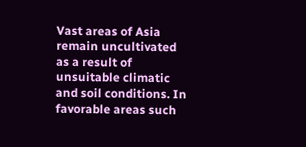Vast areas of Asia remain uncultivated as a result of unsuitable climatic and soil conditions. In favorable areas such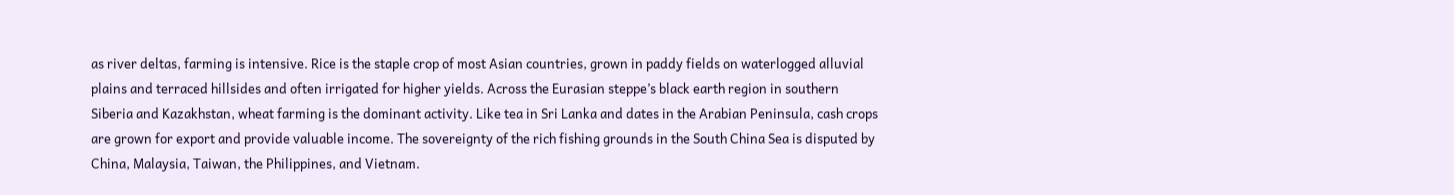as river deltas, farming is intensive. Rice is the staple crop of most Asian countries, grown in paddy fields on waterlogged alluvial plains and terraced hillsides and often irrigated for higher yields. Across the Eurasian steppe’s black earth region in southern Siberia and Kazakhstan, wheat farming is the dominant activity. Like tea in Sri Lanka and dates in the Arabian Peninsula, cash crops are grown for export and provide valuable income. The sovereignty of the rich fishing grounds in the South China Sea is disputed by China, Malaysia, Taiwan, the Philippines, and Vietnam.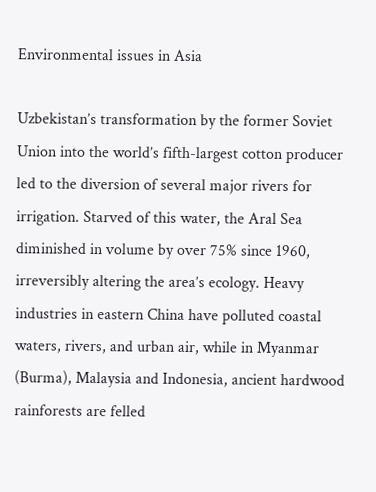Environmental issues in Asia

Uzbekistan’s transformation by the former Soviet Union into the world’s fifth-largest cotton producer led to the diversion of several major rivers for irrigation. Starved of this water, the Aral Sea diminished in volume by over 75% since 1960, irreversibly altering the area’s ecology. Heavy industries in eastern China have polluted coastal waters, rivers, and urban air, while in Myanmar (Burma), Malaysia and Indonesia, ancient hardwood rainforests are felled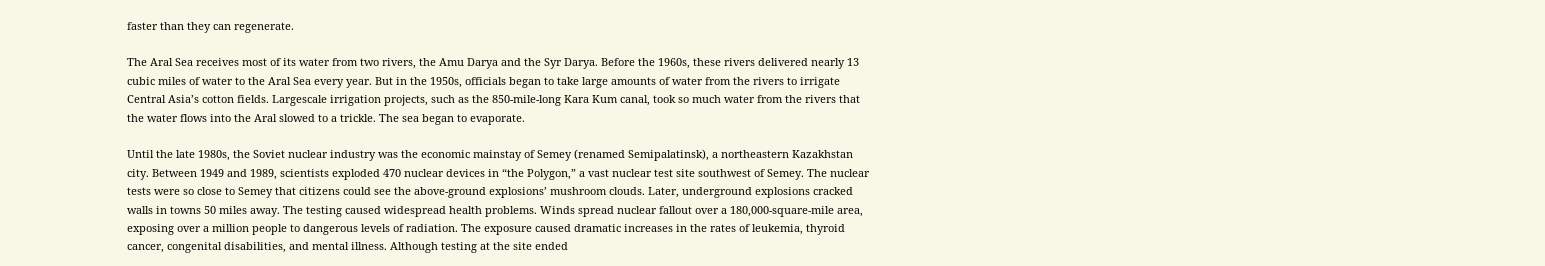faster than they can regenerate.

The Aral Sea receives most of its water from two rivers, the Amu Darya and the Syr Darya. Before the 1960s, these rivers delivered nearly 13 cubic miles of water to the Aral Sea every year. But in the 1950s, officials began to take large amounts of water from the rivers to irrigate Central Asia’s cotton fields. Largescale irrigation projects, such as the 850-mile-long Kara Kum canal, took so much water from the rivers that the water flows into the Aral slowed to a trickle. The sea began to evaporate.

Until the late 1980s, the Soviet nuclear industry was the economic mainstay of Semey (renamed Semipalatinsk), a northeastern Kazakhstan city. Between 1949 and 1989, scientists exploded 470 nuclear devices in “the Polygon,” a vast nuclear test site southwest of Semey. The nuclear tests were so close to Semey that citizens could see the above-ground explosions’ mushroom clouds. Later, underground explosions cracked walls in towns 50 miles away. The testing caused widespread health problems. Winds spread nuclear fallout over a 180,000-square-mile area, exposing over a million people to dangerous levels of radiation. The exposure caused dramatic increases in the rates of leukemia, thyroid cancer, congenital disabilities, and mental illness. Although testing at the site ended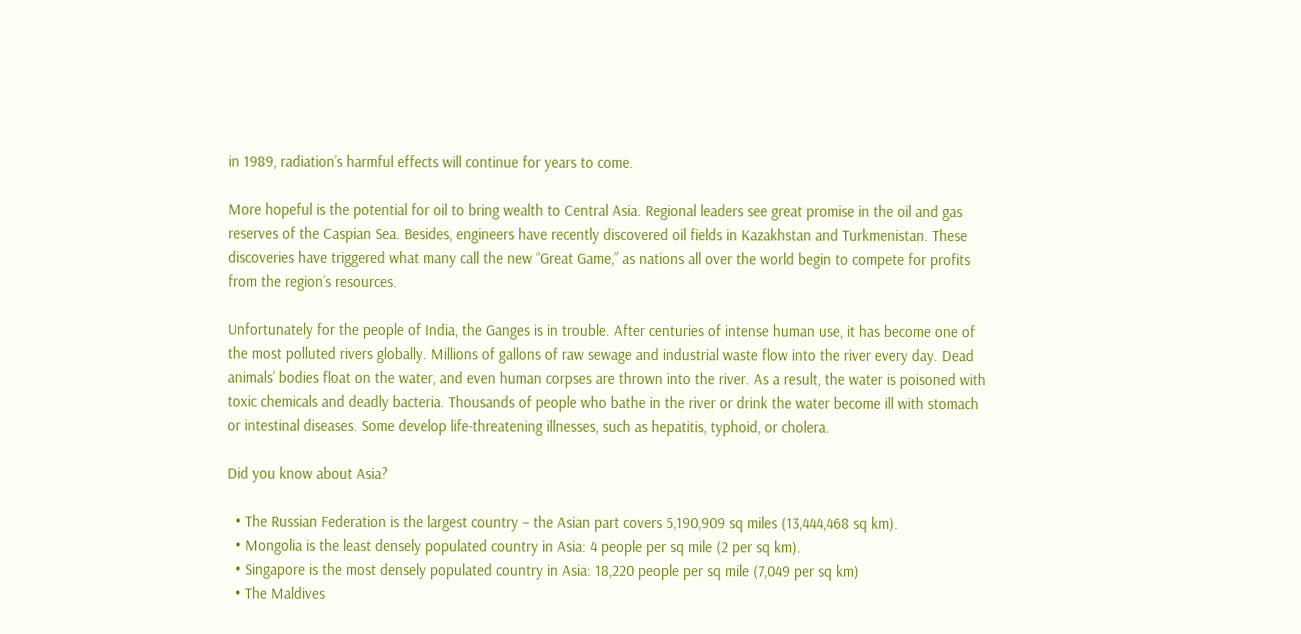in 1989, radiation’s harmful effects will continue for years to come.

More hopeful is the potential for oil to bring wealth to Central Asia. Regional leaders see great promise in the oil and gas reserves of the Caspian Sea. Besides, engineers have recently discovered oil fields in Kazakhstan and Turkmenistan. These discoveries have triggered what many call the new “Great Game,” as nations all over the world begin to compete for profits from the region’s resources.

Unfortunately for the people of India, the Ganges is in trouble. After centuries of intense human use, it has become one of the most polluted rivers globally. Millions of gallons of raw sewage and industrial waste flow into the river every day. Dead animals’ bodies float on the water, and even human corpses are thrown into the river. As a result, the water is poisoned with toxic chemicals and deadly bacteria. Thousands of people who bathe in the river or drink the water become ill with stomach or intestinal diseases. Some develop life-threatening illnesses, such as hepatitis, typhoid, or cholera.

Did you know about Asia?

  • The Russian Federation is the largest country – the Asian part covers 5,190,909 sq miles (13,444,468 sq km).
  • Mongolia is the least densely populated country in Asia: 4 people per sq mile (2 per sq km).
  • Singapore is the most densely populated country in Asia: 18,220 people per sq mile (7,049 per sq km)
  • The Maldives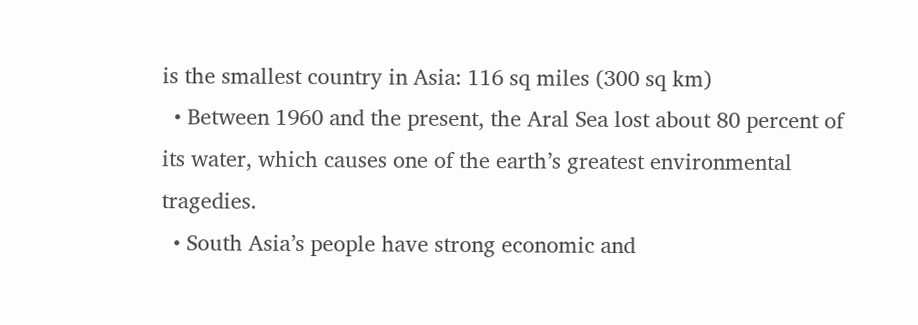is the smallest country in Asia: 116 sq miles (300 sq km)
  • Between 1960 and the present, the Aral Sea lost about 80 percent of its water, which causes one of the earth’s greatest environmental tragedies.
  • South Asia’s people have strong economic and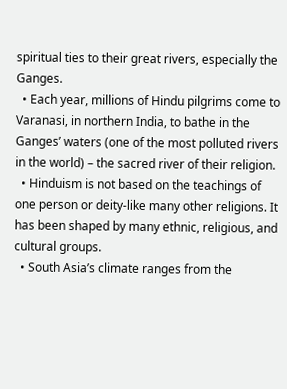spiritual ties to their great rivers, especially the Ganges.
  • Each year, millions of Hindu pilgrims come to Varanasi, in northern India, to bathe in the Ganges’ waters (one of the most polluted rivers in the world) – the sacred river of their religion.
  • Hinduism is not based on the teachings of one person or deity-like many other religions. It has been shaped by many ethnic, religious, and cultural groups.
  • South Asia’s climate ranges from the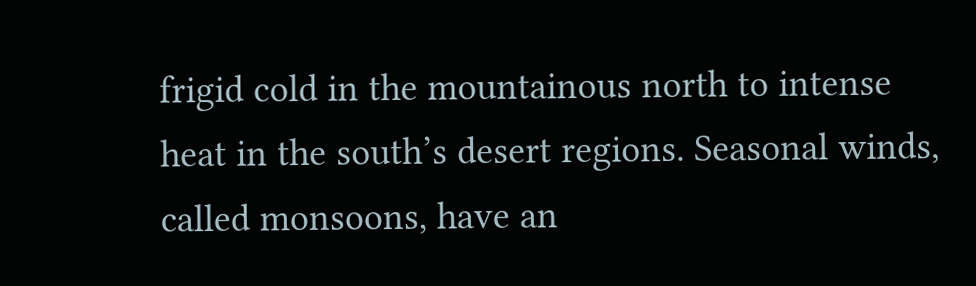frigid cold in the mountainous north to intense heat in the south’s desert regions. Seasonal winds, called monsoons, have an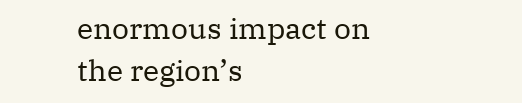enormous impact on the region’s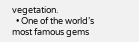vegetation.
  • One of the world’s most famous gems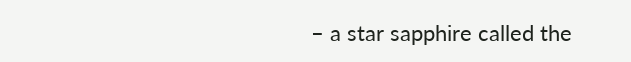– a star sapphire called the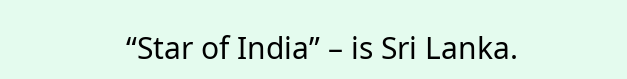“Star of India” – is Sri Lanka.